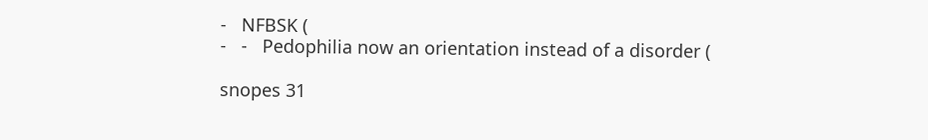-   NFBSK (
-   -   Pedophilia now an orientation instead of a disorder (

snopes 31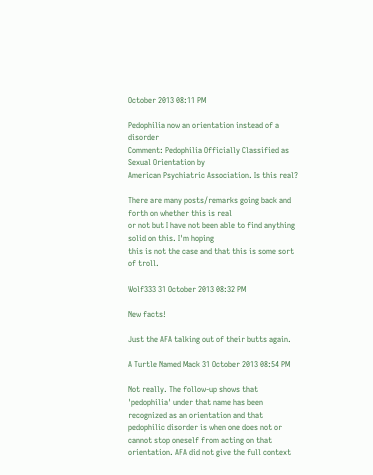October 2013 08:11 PM

Pedophilia now an orientation instead of a disorder
Comment: Pedophilia Officially Classified as Sexual Orientation by
American Psychiatric Association. Is this real?

There are many posts/remarks going back and forth on whether this is real
or not but I have not been able to find anything solid on this. I'm hoping
this is not the case and that this is some sort of troll.

Wolf333 31 October 2013 08:32 PM

New facts!

Just the AFA talking out of their butts again.

A Turtle Named Mack 31 October 2013 08:54 PM

Not really. The follow-up shows that 'pedophilia' under that name has been recognized as an orientation and that pedophilic disorder is when one does not or cannot stop oneself from acting on that orientation. AFA did not give the full context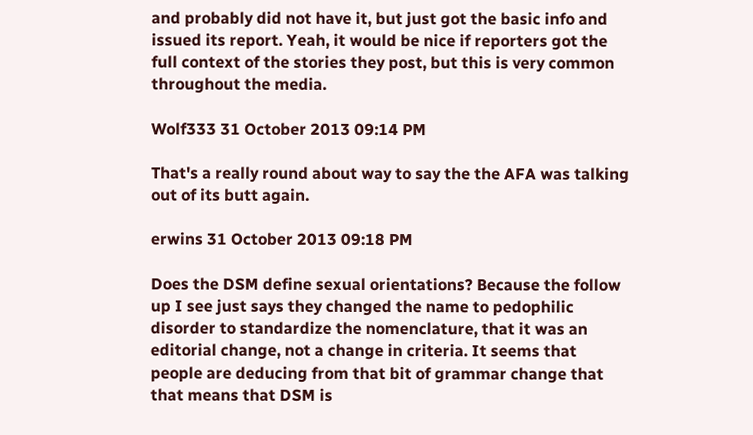and probably did not have it, but just got the basic info and issued its report. Yeah, it would be nice if reporters got the full context of the stories they post, but this is very common throughout the media.

Wolf333 31 October 2013 09:14 PM

That's a really round about way to say the the AFA was talking out of its butt again.

erwins 31 October 2013 09:18 PM

Does the DSM define sexual orientations? Because the follow up I see just says they changed the name to pedophilic disorder to standardize the nomenclature, that it was an editorial change, not a change in criteria. It seems that people are deducing from that bit of grammar change that that means that DSM is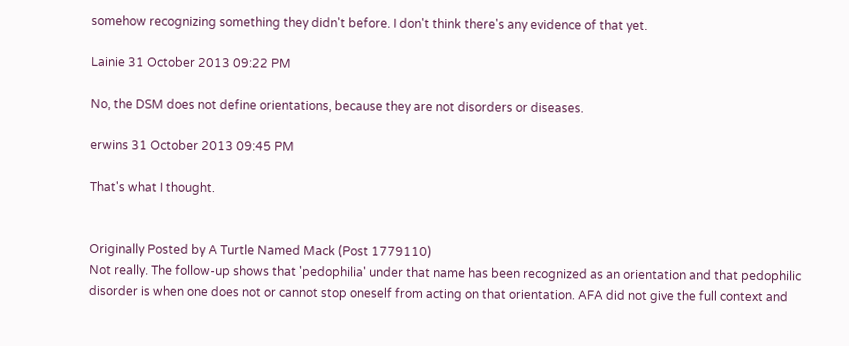somehow recognizing something they didn't before. I don't think there's any evidence of that yet.

Lainie 31 October 2013 09:22 PM

No, the DSM does not define orientations, because they are not disorders or diseases.

erwins 31 October 2013 09:45 PM

That's what I thought.


Originally Posted by A Turtle Named Mack (Post 1779110)
Not really. The follow-up shows that 'pedophilia' under that name has been recognized as an orientation and that pedophilic disorder is when one does not or cannot stop oneself from acting on that orientation. AFA did not give the full context and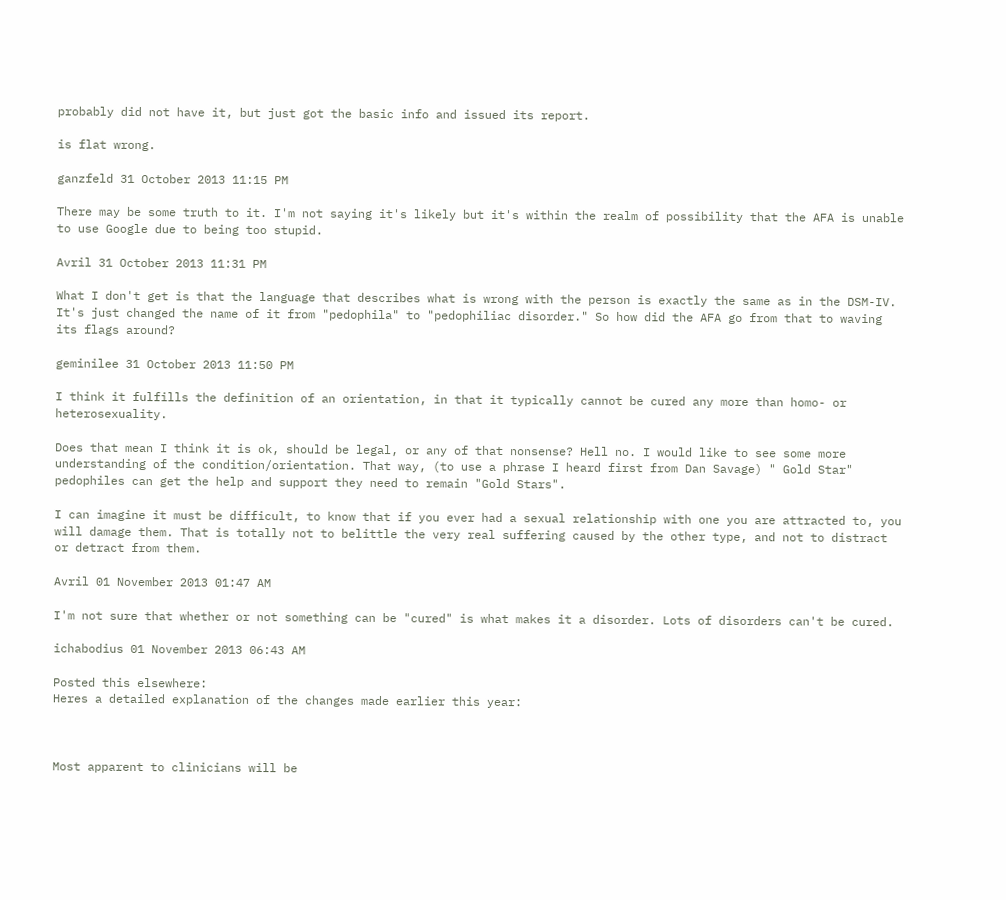probably did not have it, but just got the basic info and issued its report.

is flat wrong.

ganzfeld 31 October 2013 11:15 PM

There may be some truth to it. I'm not saying it's likely but it's within the realm of possibility that the AFA is unable to use Google due to being too stupid.

Avril 31 October 2013 11:31 PM

What I don't get is that the language that describes what is wrong with the person is exactly the same as in the DSM-IV. It's just changed the name of it from "pedophila" to "pedophiliac disorder." So how did the AFA go from that to waving its flags around?

geminilee 31 October 2013 11:50 PM

I think it fulfills the definition of an orientation, in that it typically cannot be cured any more than homo- or heterosexuality.

Does that mean I think it is ok, should be legal, or any of that nonsense? Hell no. I would like to see some more understanding of the condition/orientation. That way, (to use a phrase I heard first from Dan Savage) " Gold Star" pedophiles can get the help and support they need to remain "Gold Stars".

I can imagine it must be difficult, to know that if you ever had a sexual relationship with one you are attracted to, you will damage them. That is totally not to belittle the very real suffering caused by the other type, and not to distract or detract from them.

Avril 01 November 2013 01:47 AM

I'm not sure that whether or not something can be "cured" is what makes it a disorder. Lots of disorders can't be cured.

ichabodius 01 November 2013 06:43 AM

Posted this elsewhere:
Heres a detailed explanation of the changes made earlier this year:



Most apparent to clinicians will be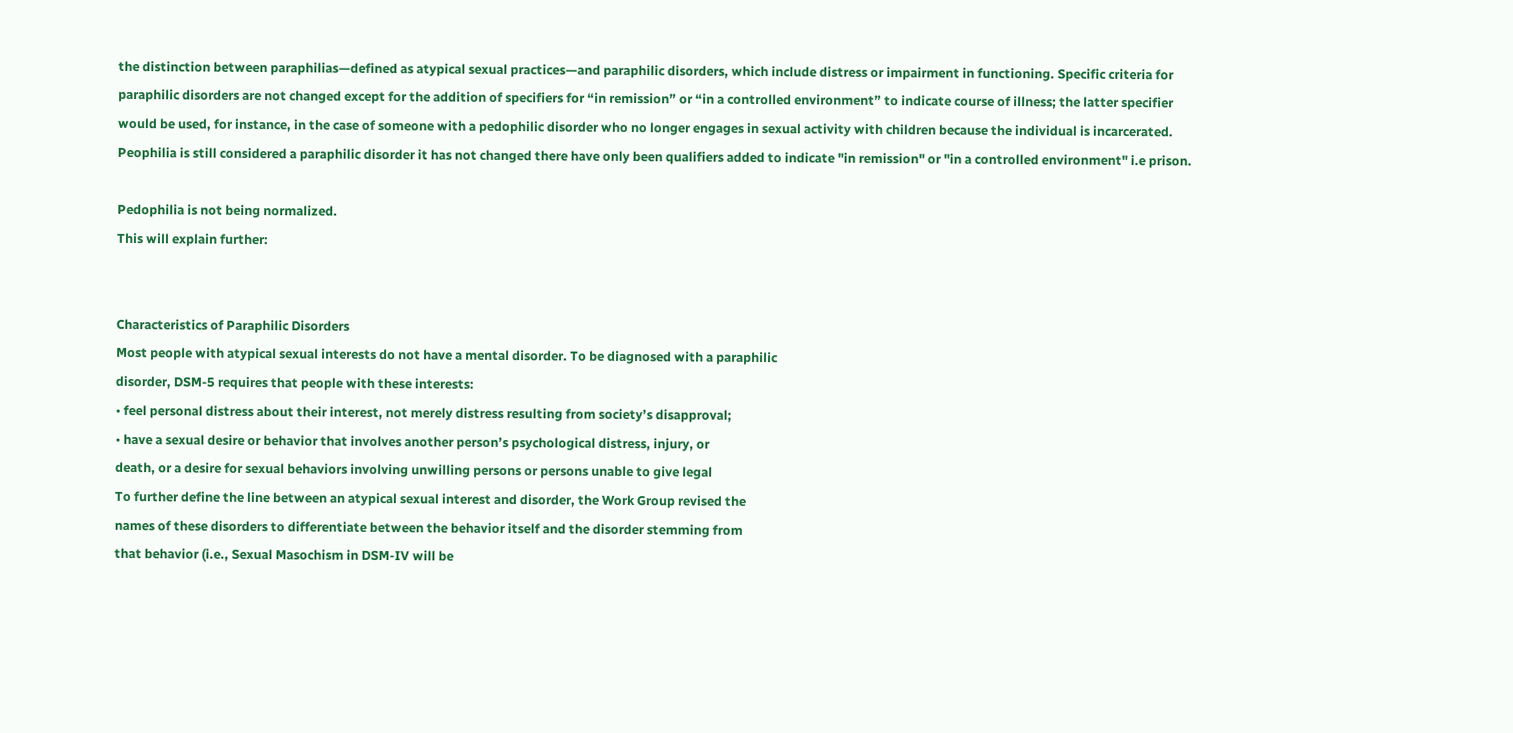the distinction between paraphilias—defined as atypical sexual practices—and paraphilic disorders, which include distress or impairment in functioning. Specific criteria for paraphilic disorders are not changed except for the addition of specifiers for “in remission” or “in a controlled environment” to indicate course of illness; the latter specifier would be used, for instance, in the case of someone with a pedophilic disorder who no longer engages in sexual activity with children because the individual is incarcerated.
Peophilia is still considered a paraphilic disorder it has not changed there have only been qualifiers added to indicate "in remission" or "in a controlled environment" i.e prison.

Pedophilia is not being normalized.
This will explain further:


Characteristics of Paraphilic Disorders
Most people with atypical sexual interests do not have a mental disorder. To be diagnosed with a paraphilic
disorder, DSM-5 requires that people with these interests:
• feel personal distress about their interest, not merely distress resulting from society’s disapproval;
• have a sexual desire or behavior that involves another person’s psychological distress, injury, or
death, or a desire for sexual behaviors involving unwilling persons or persons unable to give legal
To further define the line between an atypical sexual interest and disorder, the Work Group revised the
names of these disorders to differentiate between the behavior itself and the disorder stemming from
that behavior (i.e., Sexual Masochism in DSM-IV will be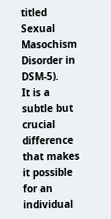titled Sexual Masochism Disorder in DSM-5).
It is a subtle but crucial difference that makes it possible for an individual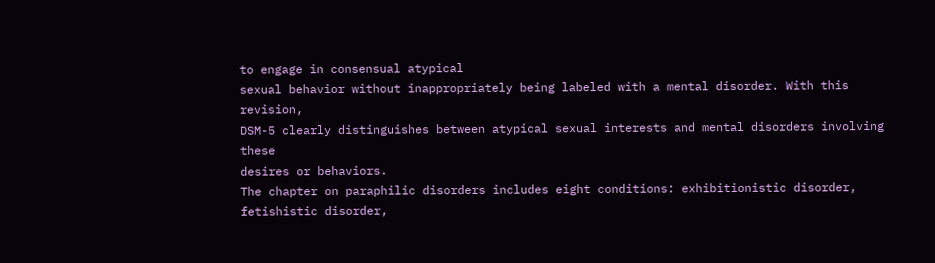to engage in consensual atypical
sexual behavior without inappropriately being labeled with a mental disorder. With this revision,
DSM-5 clearly distinguishes between atypical sexual interests and mental disorders involving these
desires or behaviors.
The chapter on paraphilic disorders includes eight conditions: exhibitionistic disorder, fetishistic disorder,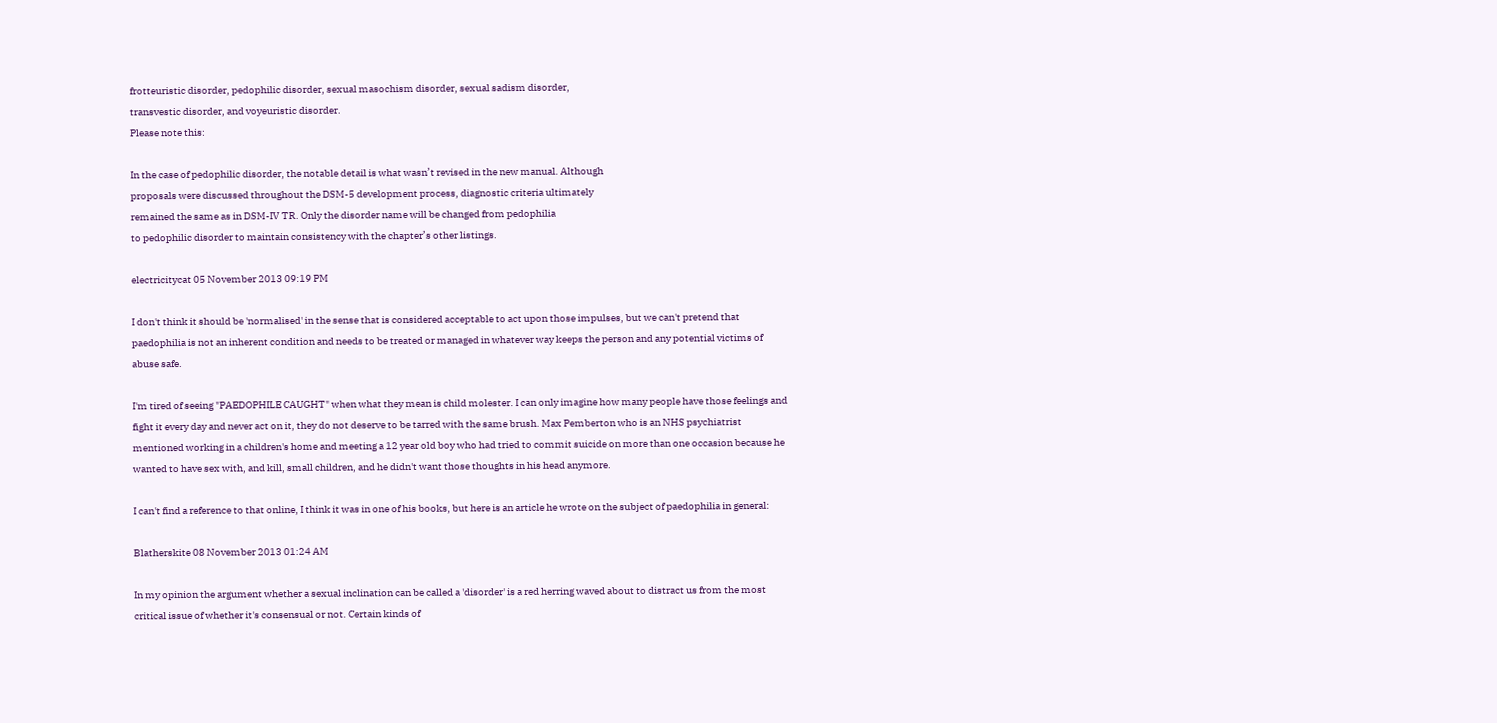frotteuristic disorder, pedophilic disorder, sexual masochism disorder, sexual sadism disorder,
transvestic disorder, and voyeuristic disorder.
Please note this:

In the case of pedophilic disorder, the notable detail is what wasn’t revised in the new manual. Although
proposals were discussed throughout the DSM-5 development process, diagnostic criteria ultimately
remained the same as in DSM-IV TR. Only the disorder name will be changed from pedophilia
to pedophilic disorder to maintain consistency with the chapter’s other listings.

electricitycat 05 November 2013 09:19 PM

I don't think it should be 'normalised' in the sense that is considered acceptable to act upon those impulses, but we can't pretend that paedophilia is not an inherent condition and needs to be treated or managed in whatever way keeps the person and any potential victims of abuse safe.

I'm tired of seeing "PAEDOPHILE CAUGHT" when what they mean is child molester. I can only imagine how many people have those feelings and fight it every day and never act on it, they do not deserve to be tarred with the same brush. Max Pemberton who is an NHS psychiatrist mentioned working in a children's home and meeting a 12 year old boy who had tried to commit suicide on more than one occasion because he wanted to have sex with, and kill, small children, and he didn't want those thoughts in his head anymore.

I can't find a reference to that online, I think it was in one of his books, but here is an article he wrote on the subject of paedophilia in general:

Blatherskite 08 November 2013 01:24 AM

In my opinion the argument whether a sexual inclination can be called a 'disorder' is a red herring waved about to distract us from the most critical issue of whether it's consensual or not. Certain kinds of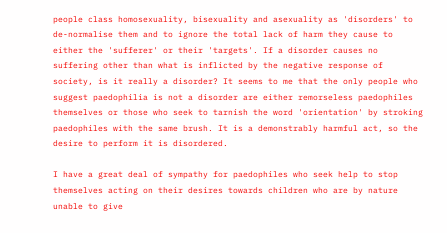people class homosexuality, bisexuality and asexuality as 'disorders' to de-normalise them and to ignore the total lack of harm they cause to either the 'sufferer' or their 'targets'. If a disorder causes no suffering other than what is inflicted by the negative response of society, is it really a disorder? It seems to me that the only people who suggest paedophilia is not a disorder are either remorseless paedophiles themselves or those who seek to tarnish the word 'orientation' by stroking paedophiles with the same brush. It is a demonstrably harmful act, so the desire to perform it is disordered.

I have a great deal of sympathy for paedophiles who seek help to stop themselves acting on their desires towards children who are by nature unable to give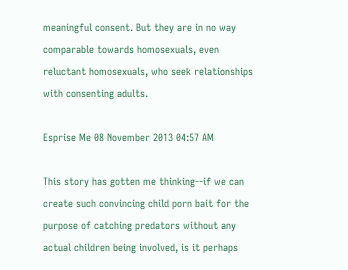meaningful consent. But they are in no way comparable towards homosexuals, even reluctant homosexuals, who seek relationships with consenting adults.

Esprise Me 08 November 2013 04:57 AM

This story has gotten me thinking--if we can create such convincing child porn bait for the purpose of catching predators without any actual children being involved, is it perhaps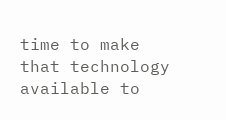time to make that technology available to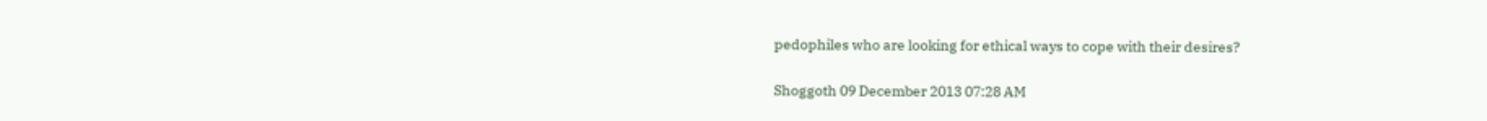pedophiles who are looking for ethical ways to cope with their desires?

Shoggoth 09 December 2013 07:28 AM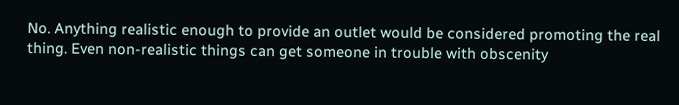No. Anything realistic enough to provide an outlet would be considered promoting the real thing. Even non-realistic things can get someone in trouble with obscenity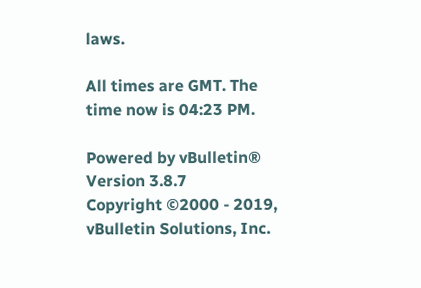laws.

All times are GMT. The time now is 04:23 PM.

Powered by vBulletin® Version 3.8.7
Copyright ©2000 - 2019, vBulletin Solutions, Inc.